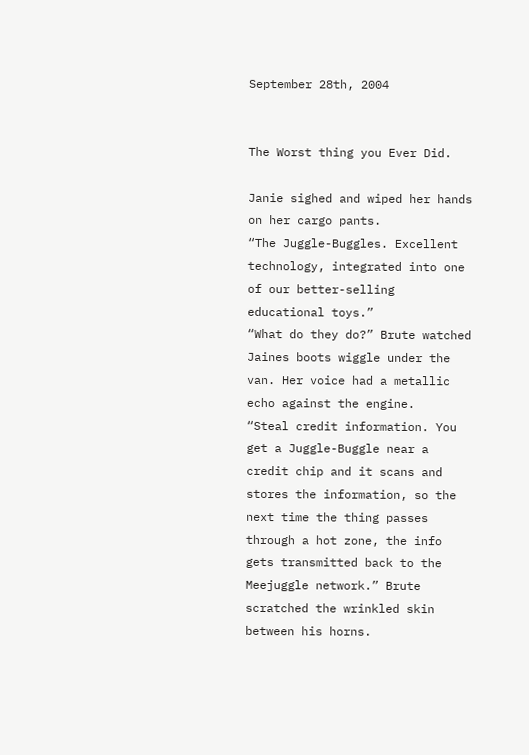September 28th, 2004


The Worst thing you Ever Did.

Janie sighed and wiped her hands on her cargo pants.
“The Juggle-Buggles. Excellent technology, integrated into one of our better-selling educational toys.”
“What do they do?” Brute watched Jaines boots wiggle under the van. Her voice had a metallic echo against the engine.
“Steal credit information. You get a Juggle-Buggle near a credit chip and it scans and stores the information, so the next time the thing passes through a hot zone, the info gets transmitted back to the Meejuggle network.” Brute scratched the wrinkled skin between his horns.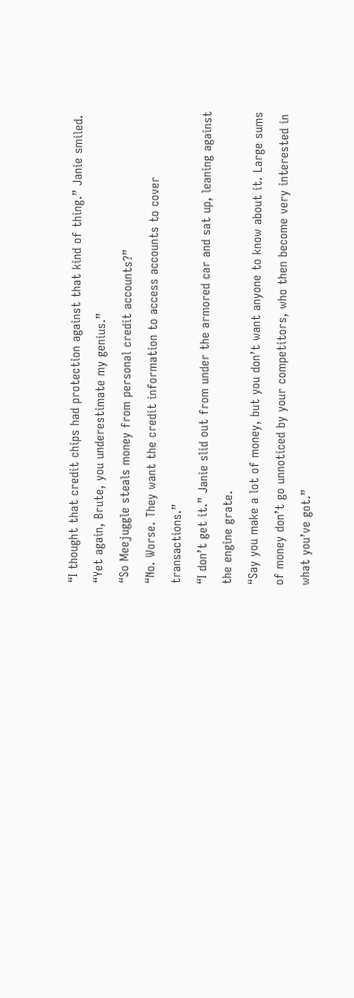“I thought that credit chips had protection against that kind of thing.” Janie smiled.
“Yet again, Brute, you underestimate my genius.”
“So Meejuggle steals money from personal credit accounts?”
“No. Worse. They want the credit information to access accounts to cover transactions.”
“I don’t get it.” Janie slid out from under the armored car and sat up, leaning against the engine grate.
“Say you make a lot of money, but you don’t want anyone to know about it. Large sums of money don’t go unnoticed by your competitors, who then become very interested in what you’ve got.”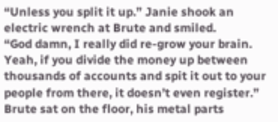“Unless you split it up.” Janie shook an electric wrench at Brute and smiled.
“God damn, I really did re-grow your brain. Yeah, if you divide the money up between thousands of accounts and spit it out to your people from there, it doesn’t even register.” Brute sat on the floor, his metal parts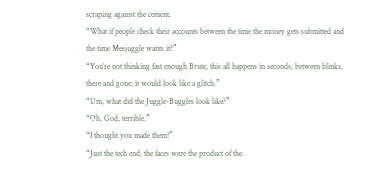scraping against the cement.
“What if people check their accounts between the time the money gets submitted and the time Meejuggle wants it?”
“You’re not thinking fast enough Brute, this all happens in seconds, between blinks, there and gone; it would look like a glitch.”
“Um, what did the Juggle-Buggles look like?”
“Oh, God, terrible.”
“I thought you made them!”
“Just the tech end, the faces were the product of the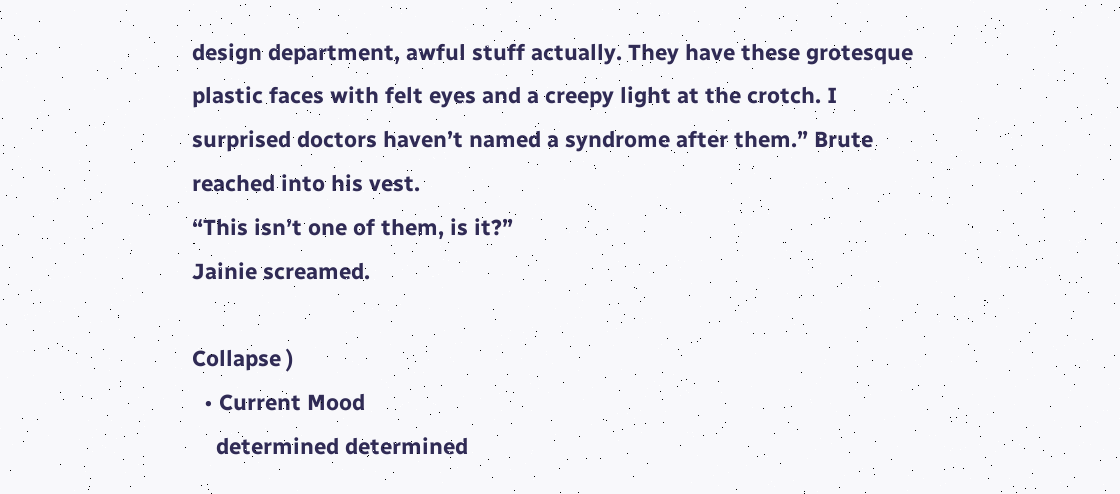design department, awful stuff actually. They have these grotesque plastic faces with felt eyes and a creepy light at the crotch. I surprised doctors haven’t named a syndrome after them.” Brute reached into his vest.
“This isn’t one of them, is it?”
Jainie screamed.

Collapse )
  • Current Mood
    determined determined